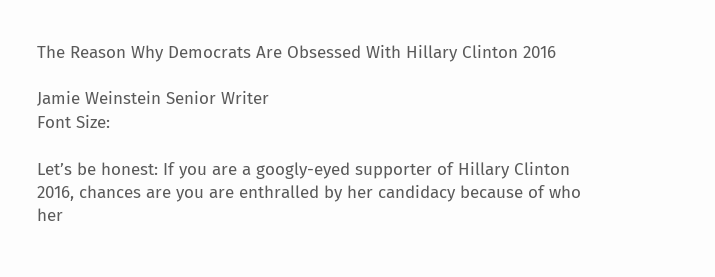The Reason Why Democrats Are Obsessed With Hillary Clinton 2016

Jamie Weinstein Senior Writer
Font Size:

Let’s be honest: If you are a googly-eyed supporter of Hillary Clinton 2016, chances are you are enthralled by her candidacy because of who her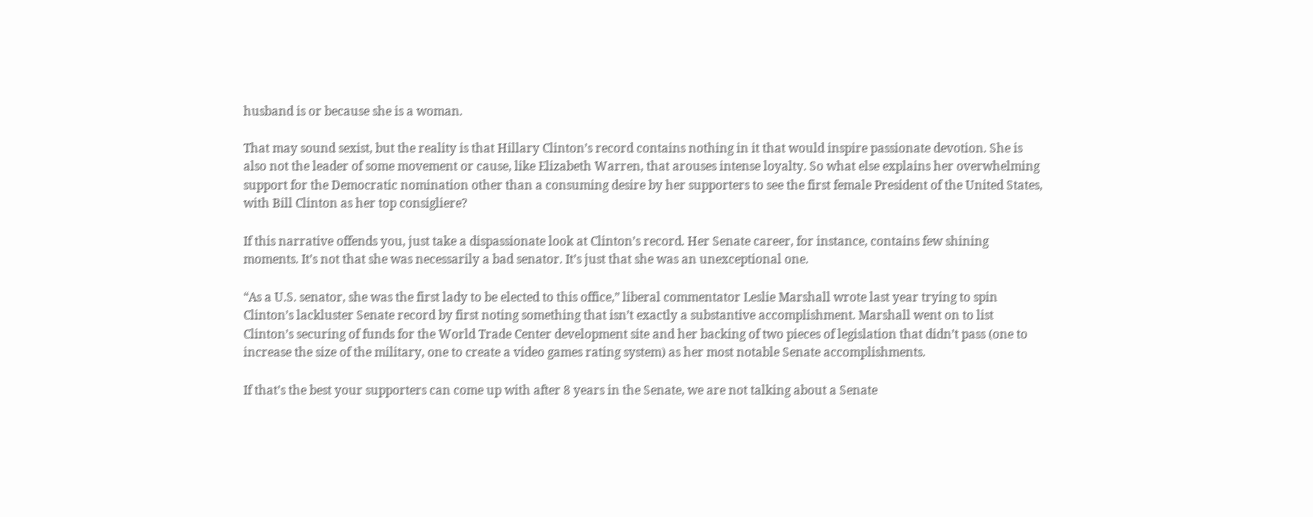husband is or because she is a woman.

That may sound sexist, but the reality is that Hillary Clinton’s record contains nothing in it that would inspire passionate devotion. She is also not the leader of some movement or cause, like Elizabeth Warren, that arouses intense loyalty. So what else explains her overwhelming support for the Democratic nomination other than a consuming desire by her supporters to see the first female President of the United States, with Bill Clinton as her top consigliere?

If this narrative offends you, just take a dispassionate look at Clinton’s record. Her Senate career, for instance, contains few shining moments. It’s not that she was necessarily a bad senator. It’s just that she was an unexceptional one.

“As a U.S. senator, she was the first lady to be elected to this office,” liberal commentator Leslie Marshall wrote last year trying to spin Clinton’s lackluster Senate record by first noting something that isn’t exactly a substantive accomplishment. Marshall went on to list Clinton’s securing of funds for the World Trade Center development site and her backing of two pieces of legislation that didn’t pass (one to increase the size of the military, one to create a video games rating system) as her most notable Senate accomplishments.

If that’s the best your supporters can come up with after 8 years in the Senate, we are not talking about a Senate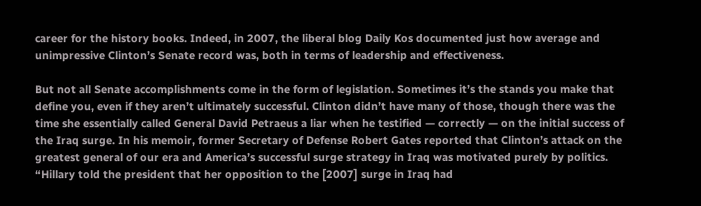career for the history books. Indeed, in 2007, the liberal blog Daily Kos documented just how average and unimpressive Clinton’s Senate record was, both in terms of leadership and effectiveness.

But not all Senate accomplishments come in the form of legislation. Sometimes it’s the stands you make that define you, even if they aren’t ultimately successful. Clinton didn’t have many of those, though there was the time she essentially called General David Petraeus a liar when he testified — correctly — on the initial success of the Iraq surge. In his memoir, former Secretary of Defense Robert Gates reported that Clinton’s attack on the greatest general of our era and America’s successful surge strategy in Iraq was motivated purely by politics. “Hillary told the president that her opposition to the [2007] surge in Iraq had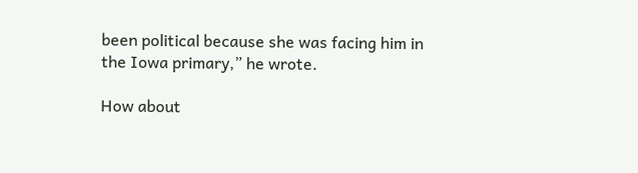been political because she was facing him in the Iowa primary,” he wrote.

How about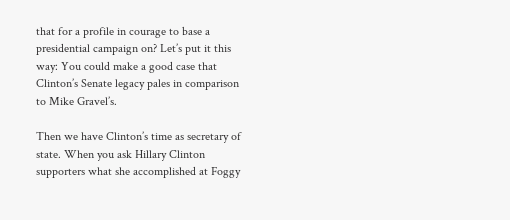that for a profile in courage to base a presidential campaign on? Let’s put it this way: You could make a good case that Clinton’s Senate legacy pales in comparison to Mike Gravel’s.

Then we have Clinton’s time as secretary of state. When you ask Hillary Clinton supporters what she accomplished at Foggy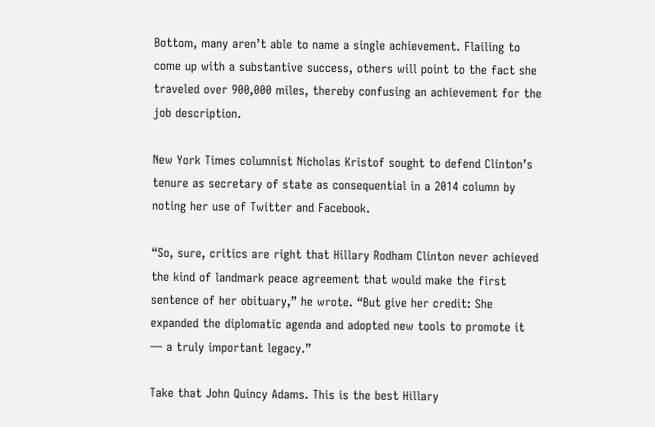Bottom, many aren’t able to name a single achievement. Flailing to come up with a substantive success, others will point to the fact she traveled over 900,000 miles, thereby confusing an achievement for the job description.

New York Times columnist Nicholas Kristof sought to defend Clinton’s tenure as secretary of state as consequential in a 2014 column by noting her use of Twitter and Facebook.

“So, sure, critics are right that Hillary Rodham Clinton never achieved the kind of landmark peace agreement that would make the first sentence of her obituary,” he wrote. “But give her credit: She expanded the diplomatic agenda and adopted new tools to promote it — a truly important legacy.”

Take that John Quincy Adams. This is the best Hillary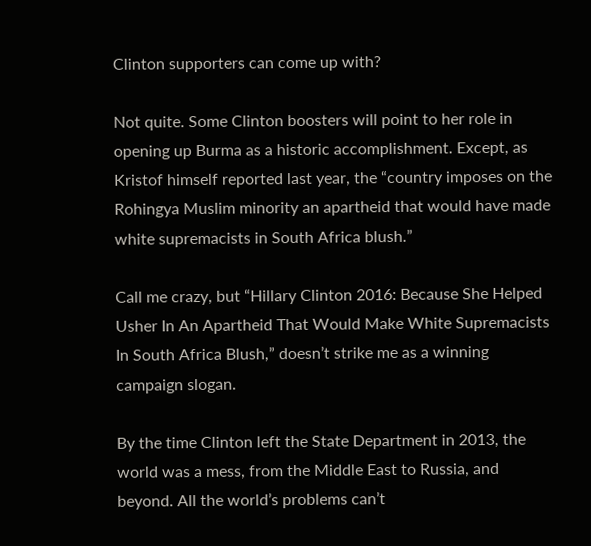Clinton supporters can come up with?

Not quite. Some Clinton boosters will point to her role in opening up Burma as a historic accomplishment. Except, as Kristof himself reported last year, the “country imposes on the Rohingya Muslim minority an apartheid that would have made white supremacists in South Africa blush.”

Call me crazy, but “Hillary Clinton 2016: Because She Helped Usher In An Apartheid That Would Make White Supremacists In South Africa Blush,” doesn’t strike me as a winning campaign slogan.

By the time Clinton left the State Department in 2013, the world was a mess, from the Middle East to Russia, and beyond. All the world’s problems can’t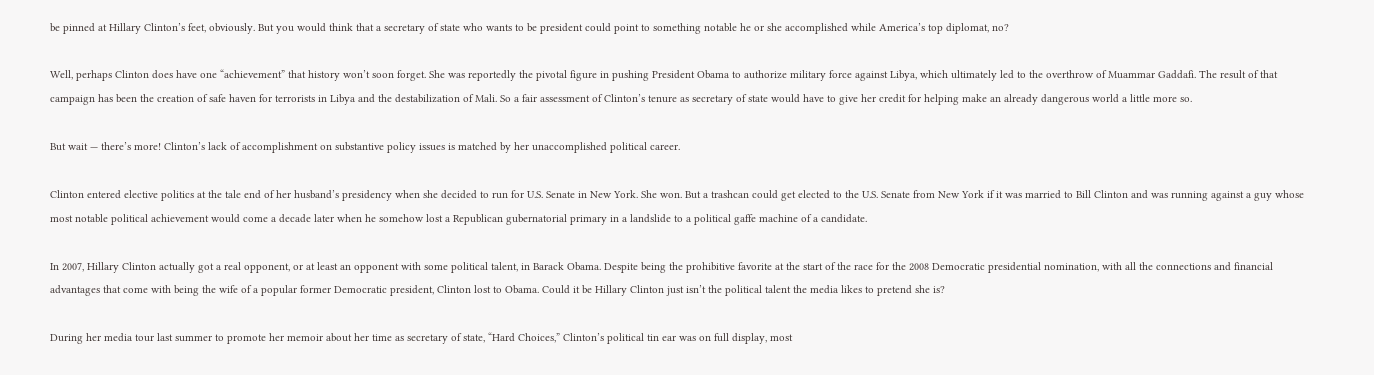be pinned at Hillary Clinton’s feet, obviously. But you would think that a secretary of state who wants to be president could point to something notable he or she accomplished while America’s top diplomat, no?

Well, perhaps Clinton does have one “achievement” that history won’t soon forget. She was reportedly the pivotal figure in pushing President Obama to authorize military force against Libya, which ultimately led to the overthrow of Muammar Gaddafi. The result of that campaign has been the creation of safe haven for terrorists in Libya and the destabilization of Mali. So a fair assessment of Clinton’s tenure as secretary of state would have to give her credit for helping make an already dangerous world a little more so.

But wait — there’s more! Clinton’s lack of accomplishment on substantive policy issues is matched by her unaccomplished political career.

Clinton entered elective politics at the tale end of her husband’s presidency when she decided to run for U.S. Senate in New York. She won. But a trashcan could get elected to the U.S. Senate from New York if it was married to Bill Clinton and was running against a guy whose most notable political achievement would come a decade later when he somehow lost a Republican gubernatorial primary in a landslide to a political gaffe machine of a candidate.

In 2007, Hillary Clinton actually got a real opponent, or at least an opponent with some political talent, in Barack Obama. Despite being the prohibitive favorite at the start of the race for the 2008 Democratic presidential nomination, with all the connections and financial advantages that come with being the wife of a popular former Democratic president, Clinton lost to Obama. Could it be Hillary Clinton just isn’t the political talent the media likes to pretend she is?

During her media tour last summer to promote her memoir about her time as secretary of state, “Hard Choices,” Clinton’s political tin ear was on full display, most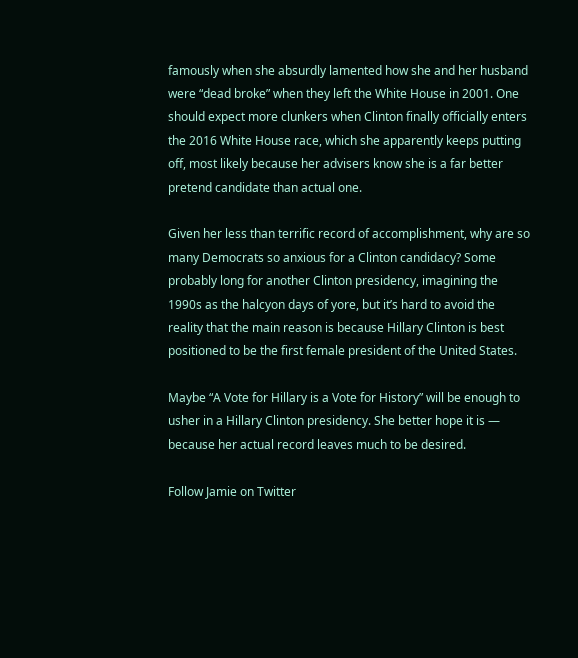famously when she absurdly lamented how she and her husband were “dead broke” when they left the White House in 2001. One should expect more clunkers when Clinton finally officially enters the 2016 White House race, which she apparently keeps putting off, most likely because her advisers know she is a far better pretend candidate than actual one.

Given her less than terrific record of accomplishment, why are so many Democrats so anxious for a Clinton candidacy? Some probably long for another Clinton presidency, imagining the 1990s as the halcyon days of yore, but it’s hard to avoid the reality that the main reason is because Hillary Clinton is best positioned to be the first female president of the United States.

Maybe “A Vote for Hillary is a Vote for History” will be enough to usher in a Hillary Clinton presidency. She better hope it is — because her actual record leaves much to be desired.

Follow Jamie on Twitter